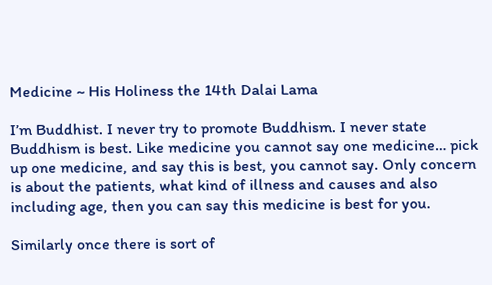Medicine ~ His Holiness the 14th Dalai Lama

I’m Buddhist. I never try to promote Buddhism. I never state Buddhism is best. Like medicine you cannot say one medicine… pick up one medicine, and say this is best, you cannot say. Only concern is about the patients, what kind of illness and causes and also including age, then you can say this medicine is best for you.

Similarly once there is sort of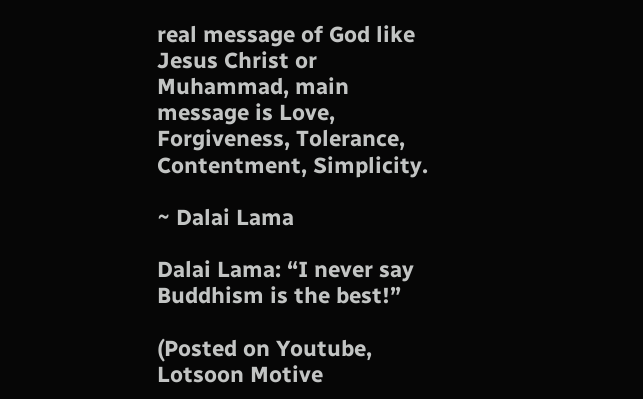real message of God like Jesus Christ or Muhammad, main message is Love, Forgiveness, Tolerance, Contentment, Simplicity.

~ Dalai Lama

Dalai Lama: “I never say Buddhism is the best!”

(Posted on Youtube, Lotsoon Motive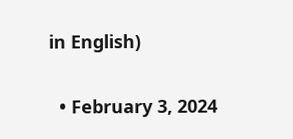in English)

  • February 3, 2024